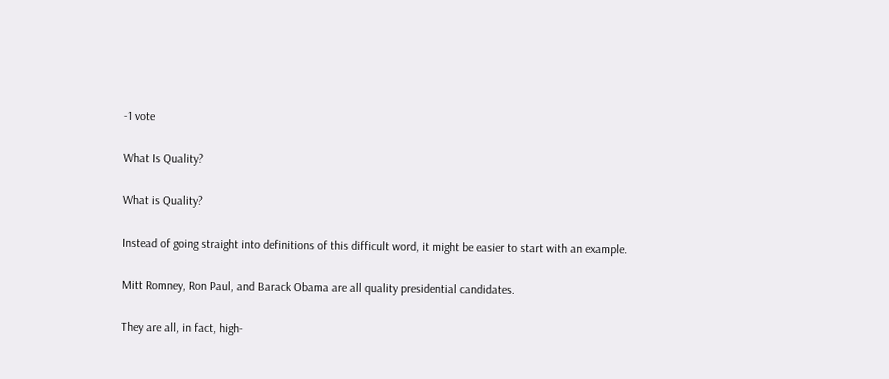-1 vote

What Is Quality?

What is Quality?

Instead of going straight into definitions of this difficult word, it might be easier to start with an example.

Mitt Romney, Ron Paul, and Barack Obama are all quality presidential candidates.

They are all, in fact, high-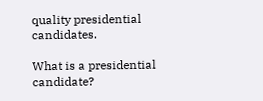quality presidential candidates.

What is a presidential candidate?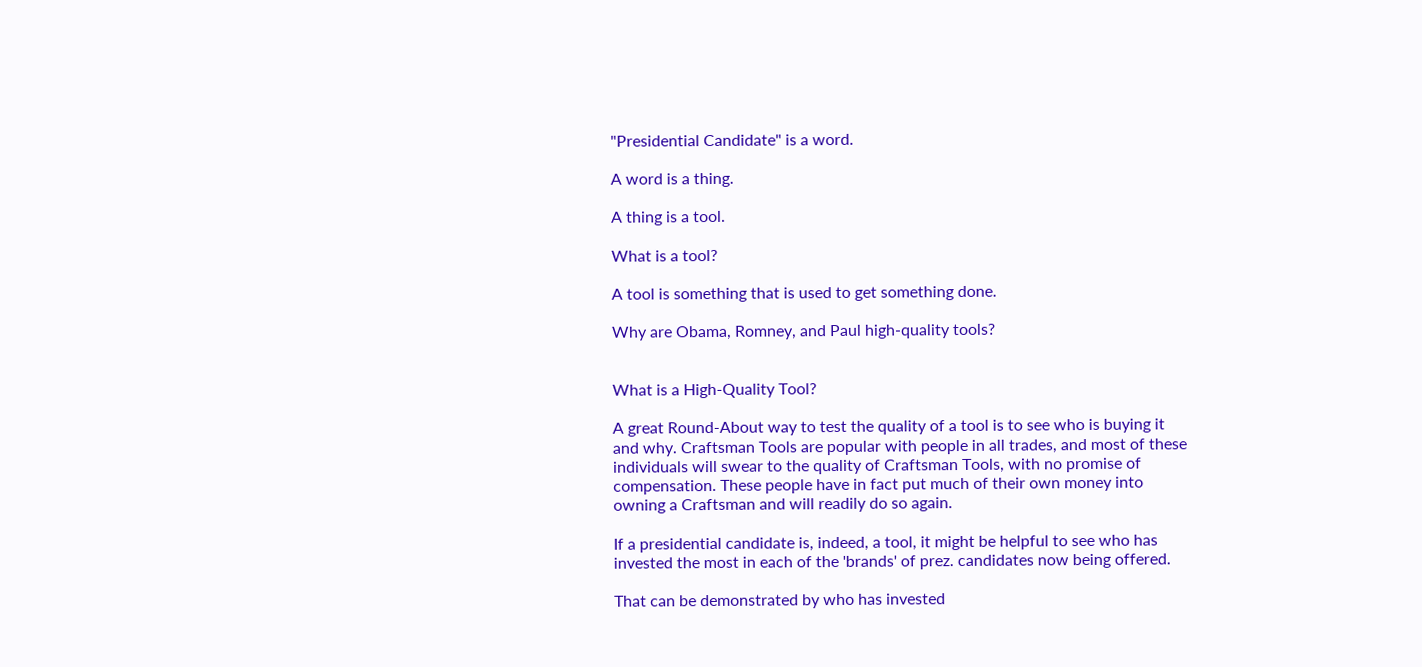"Presidential Candidate" is a word.

A word is a thing.

A thing is a tool.

What is a tool?

A tool is something that is used to get something done.

Why are Obama, Romney, and Paul high-quality tools?


What is a High-Quality Tool?

A great Round-About way to test the quality of a tool is to see who is buying it and why. Craftsman Tools are popular with people in all trades, and most of these individuals will swear to the quality of Craftsman Tools, with no promise of compensation. These people have in fact put much of their own money into owning a Craftsman and will readily do so again.

If a presidential candidate is, indeed, a tool, it might be helpful to see who has invested the most in each of the 'brands' of prez. candidates now being offered.

That can be demonstrated by who has invested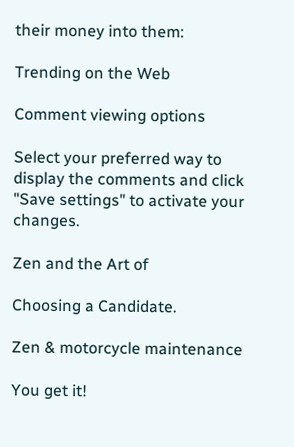their money into them:

Trending on the Web

Comment viewing options

Select your preferred way to display the comments and click "Save settings" to activate your changes.

Zen and the Art of

Choosing a Candidate.

Zen & motorcycle maintenance

You get it!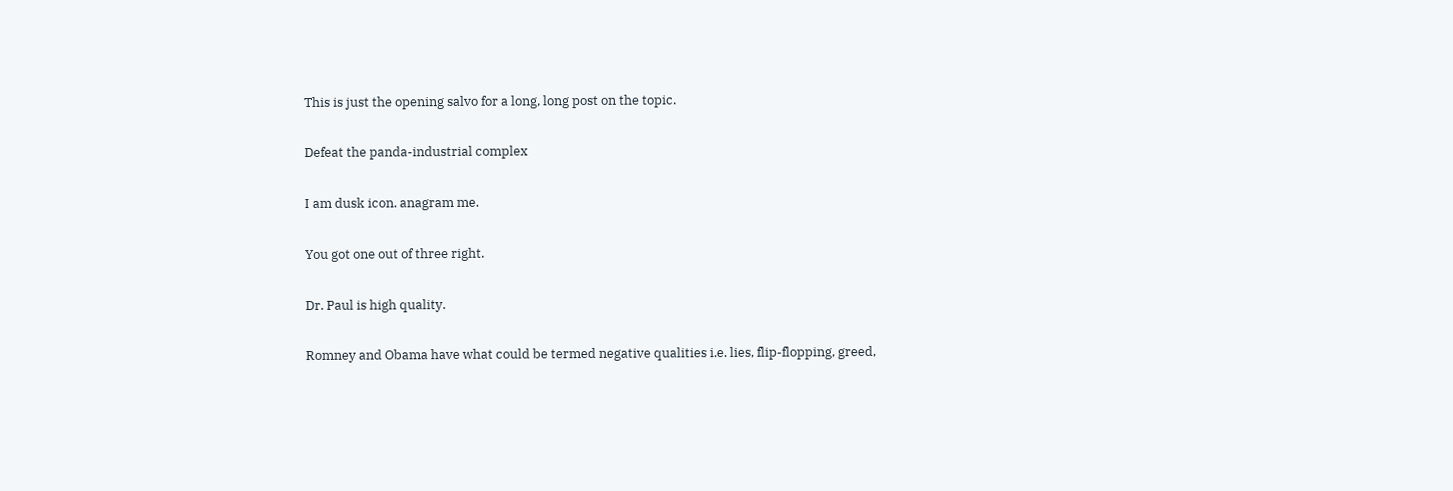This is just the opening salvo for a long, long post on the topic.

Defeat the panda-industrial complex

I am dusk icon. anagram me.

You got one out of three right.

Dr. Paul is high quality.

Romney and Obama have what could be termed negative qualities i.e. lies, flip-flopping, greed,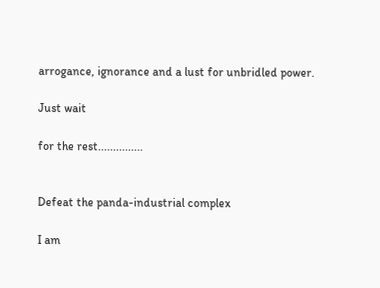arrogance, ignorance and a lust for unbridled power.

Just wait

for the rest...............


Defeat the panda-industrial complex

I am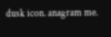dusk icon. anagram me.